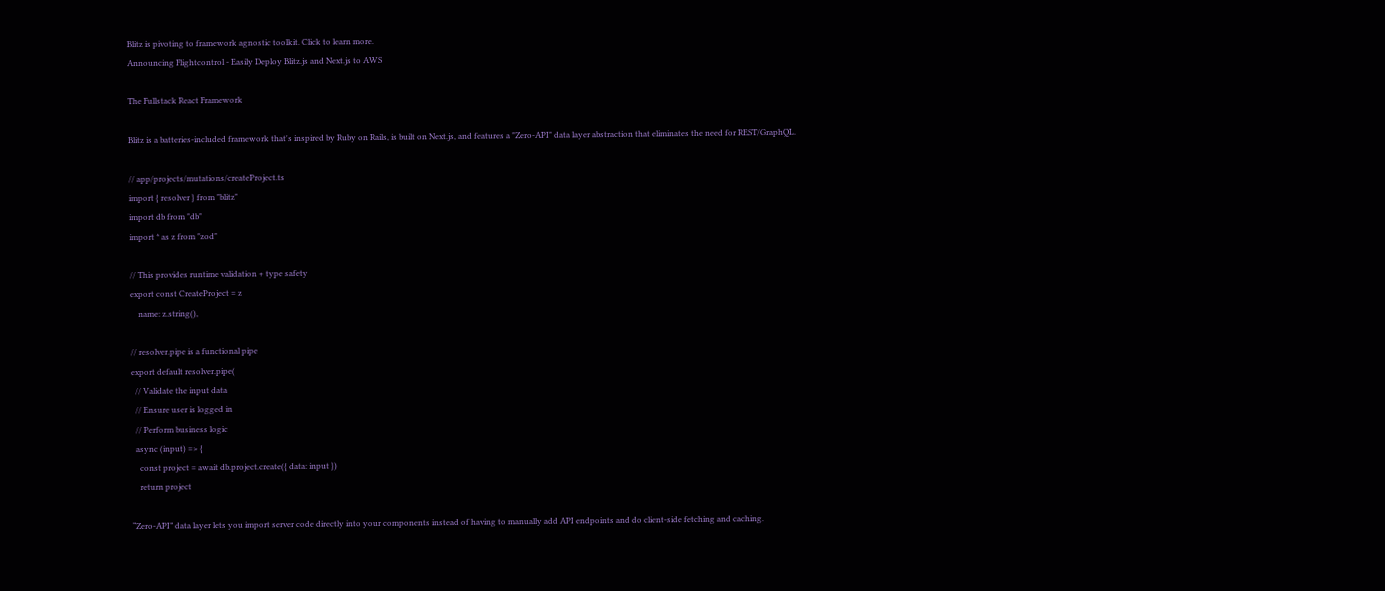Blitz is pivoting to framework agnostic toolkit. Click to learn more.
Announcing Flightcontrol - Easily Deploy Blitz.js and Next.js to AWS

The Fullstack React Framework

Blitz is a batteries-included framework that's inspired by Ruby on Rails, is built on Next.js, and features a "Zero-API" data layer abstraction that eliminates the need for REST/GraphQL.

// app/projects/mutations/createProject.ts
import { resolver } from "blitz"
import db from "db"
import * as z from "zod"

// This provides runtime validation + type safety
export const CreateProject = z
    name: z.string(),

// resolver.pipe is a functional pipe
export default resolver.pipe(
  // Validate the input data
  // Ensure user is logged in
  // Perform business logic
  async (input) => {
    const project = await db.project.create({ data: input })
    return project

“Zero-API” data layer lets you import server code directly into your components instead of having to manually add API endpoints and do client-side fetching and caching.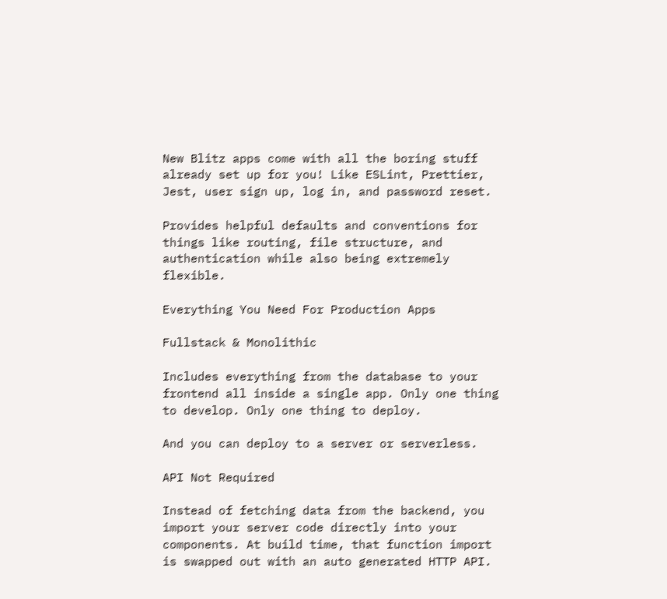New Blitz apps come with all the boring stuff already set up for you! Like ESLint, Prettier, Jest, user sign up, log in, and password reset.

Provides helpful defaults and conventions for things like routing, file structure, and authentication while also being extremely flexible.

Everything You Need For Production Apps

Fullstack & Monolithic

Includes everything from the database to your frontend all inside a single app. Only one thing to develop. Only one thing to deploy.

And you can deploy to a server or serverless.

API Not Required

Instead of fetching data from the backend, you import your server code directly into your components. At build time, that function import is swapped out with an auto generated HTTP API.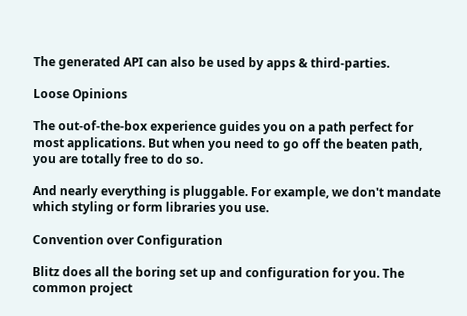The generated API can also be used by apps & third-parties.

Loose Opinions

The out-of-the-box experience guides you on a path perfect for most applications. But when you need to go off the beaten path, you are totally free to do so.

And nearly everything is pluggable. For example, we don't mandate which styling or form libraries you use.

Convention over Configuration

Blitz does all the boring set up and configuration for you. The common project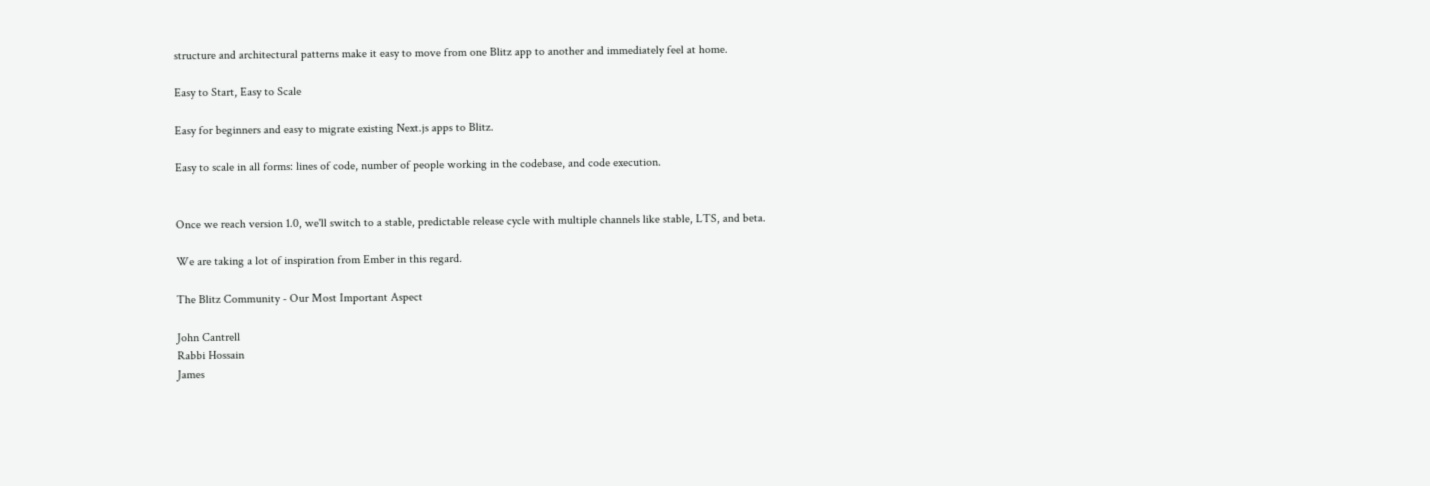structure and architectural patterns make it easy to move from one Blitz app to another and immediately feel at home.

Easy to Start, Easy to Scale

Easy for beginners and easy to migrate existing Next.js apps to Blitz.

Easy to scale in all forms: lines of code, number of people working in the codebase, and code execution.


Once we reach version 1.0, we'll switch to a stable, predictable release cycle with multiple channels like stable, LTS, and beta.

We are taking a lot of inspiration from Ember in this regard.

The Blitz Community - Our Most Important Aspect

John Cantrell
Rabbi Hossain
James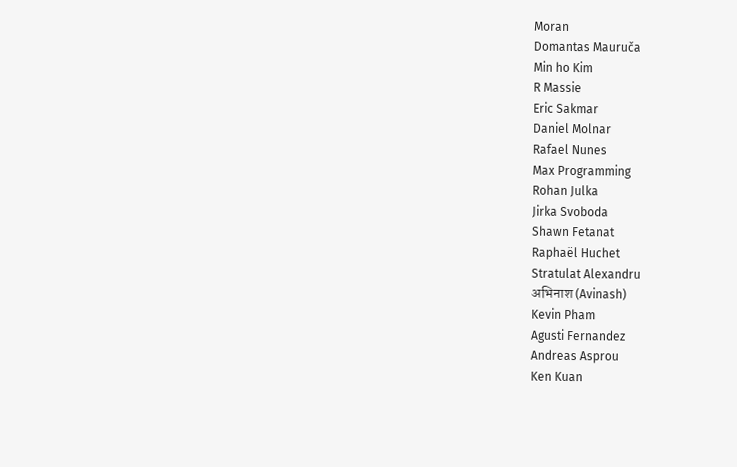Moran
Domantas Mauruča
Min ho Kim
R Massie
Eric Sakmar
Daniel Molnar
Rafael Nunes
Max Programming
Rohan Julka
Jirka Svoboda
Shawn Fetanat
Raphaël Huchet
Stratulat Alexandru
अभिनाश (Avinash)
Kevin Pham
Agusti Fernandez
Andreas Asprou
Ken Kuan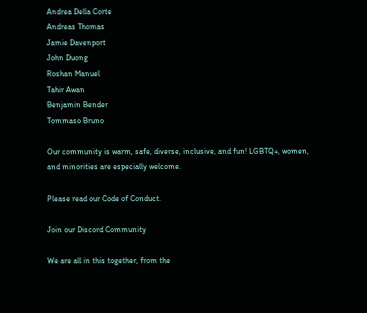Andrea Della Corte
Andreas Thomas
Jamie Davenport
John Duong
Roshan Manuel
Tahir Awan
Benjamin Bender
Tommaso Bruno

Our community is warm, safe, diverse, inclusive, and fun! LGBTQ+, women, and minorities are especially welcome.

Please read our Code of Conduct.

Join our Discord Community

We are all in this together, from the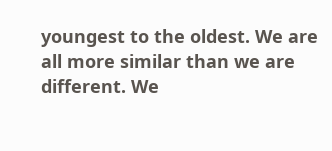youngest to the oldest. We are all more similar than we are different. We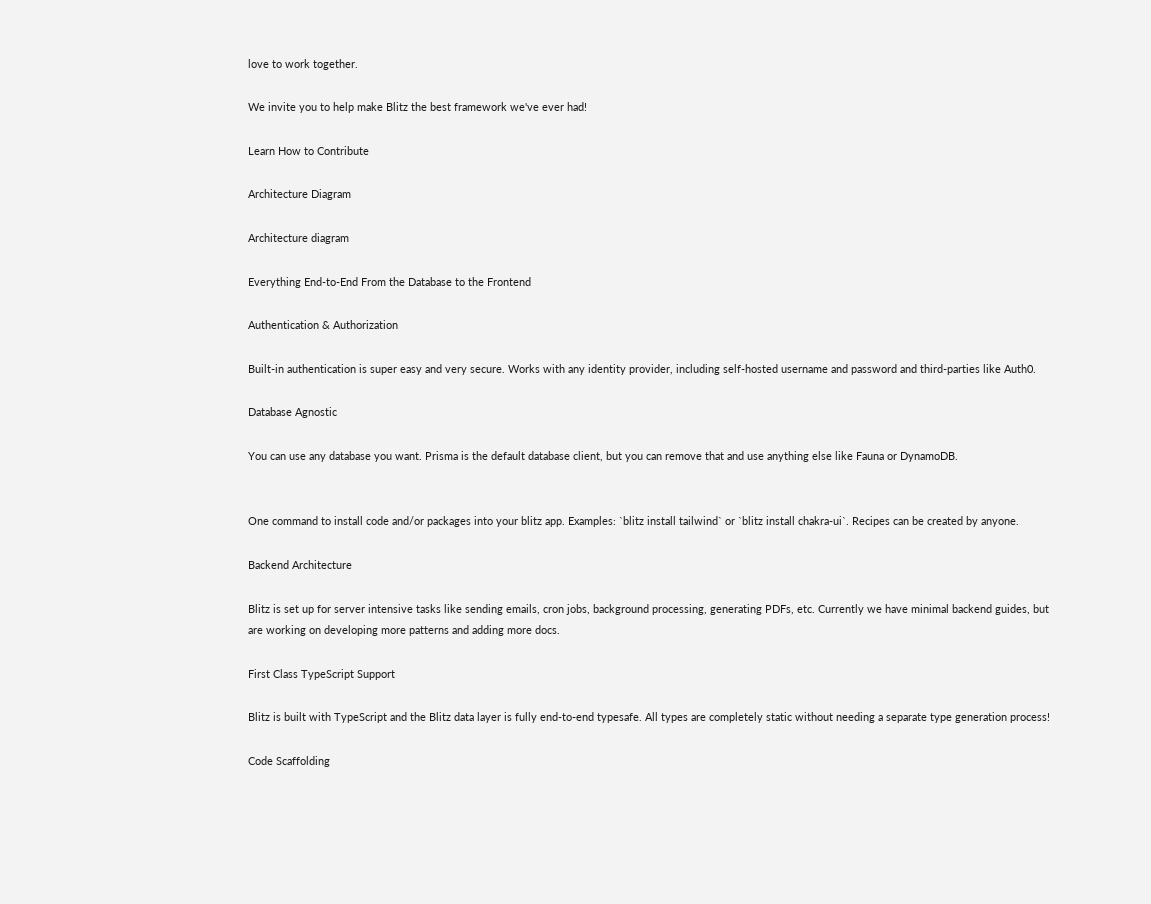love to work together.

We invite you to help make Blitz the best framework we've ever had!

Learn How to Contribute

Architecture Diagram

Architecture diagram

Everything End-to-End From the Database to the Frontend

Authentication & Authorization

Built-in authentication is super easy and very secure. Works with any identity provider, including self-hosted username and password and third-parties like Auth0.

Database Agnostic

You can use any database you want. Prisma is the default database client, but you can remove that and use anything else like Fauna or DynamoDB.


One command to install code and/or packages into your blitz app. Examples: `blitz install tailwind` or `blitz install chakra-ui`. Recipes can be created by anyone.

Backend Architecture

Blitz is set up for server intensive tasks like sending emails, cron jobs, background processing, generating PDFs, etc. Currently we have minimal backend guides, but are working on developing more patterns and adding more docs.

First Class TypeScript Support

Blitz is built with TypeScript and the Blitz data layer is fully end-to-end typesafe. All types are completely static without needing a separate type generation process!

Code Scaffolding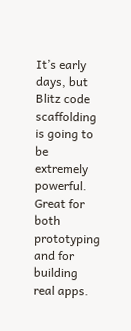It’s early days, but Blitz code scaffolding is going to be extremely powerful. Great for both prototyping and for building real apps.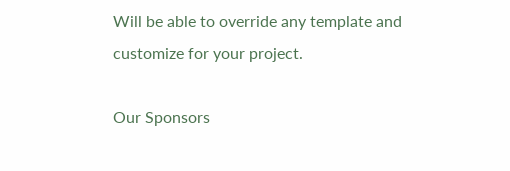Will be able to override any template and customize for your project.

Our Sponsors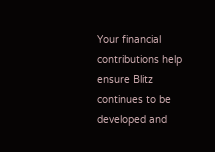Your financial contributions help ensure Blitz continues to be developed and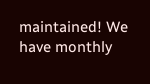maintained! We have monthly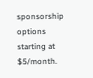sponsorship options starting at $5/month.